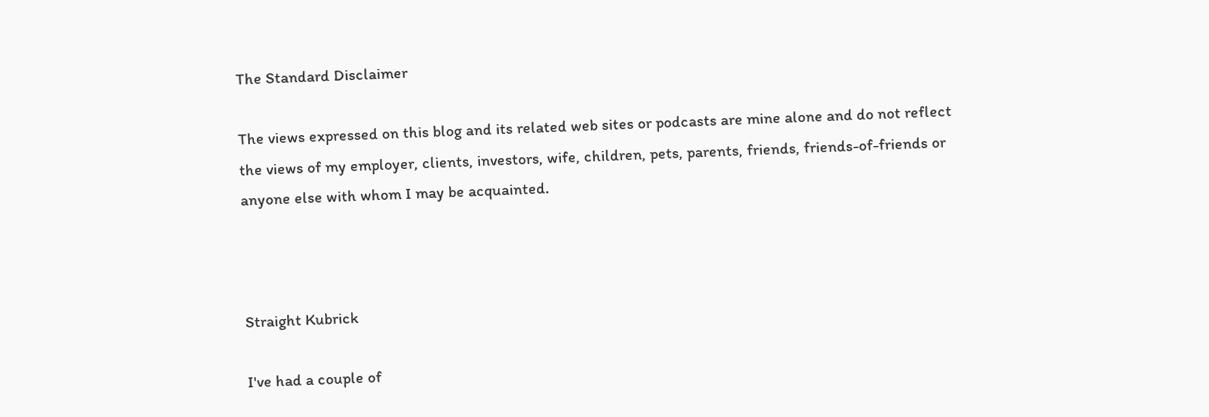The Standard Disclaimer

The views expressed on this blog and its related web sites or podcasts are mine alone and do not reflect the views of my employer, clients, investors, wife, children, pets, parents, friends, friends-of-friends or anyone else with whom I may be acquainted.



Straight Kubrick

I've had a couple of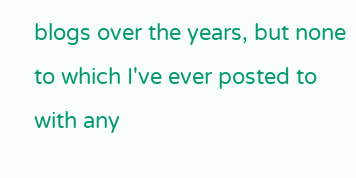blogs over the years, but none to which I've ever posted to with any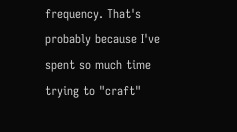frequency. That's probably because I've spent so much time trying to "craft"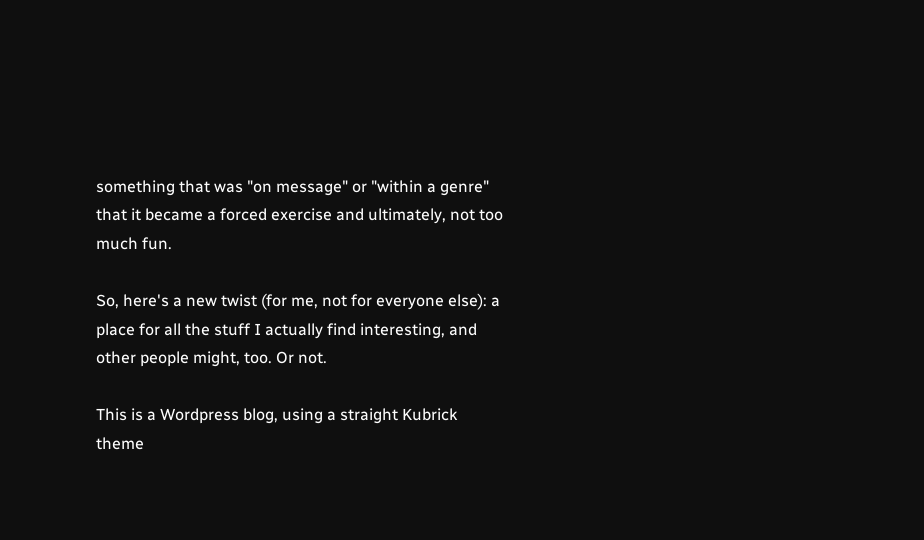something that was "on message" or "within a genre" that it became a forced exercise and ultimately, not too much fun.

So, here's a new twist (for me, not for everyone else): a place for all the stuff I actually find interesting, and other people might, too. Or not.

This is a Wordpress blog, using a straight Kubrick theme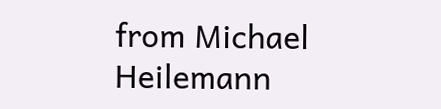from Michael Heilemann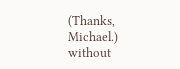(Thanks, Michael.) without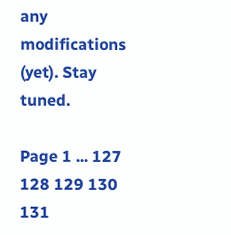any modifications (yet). Stay tuned.

Page 1 ... 127 128 129 130 131